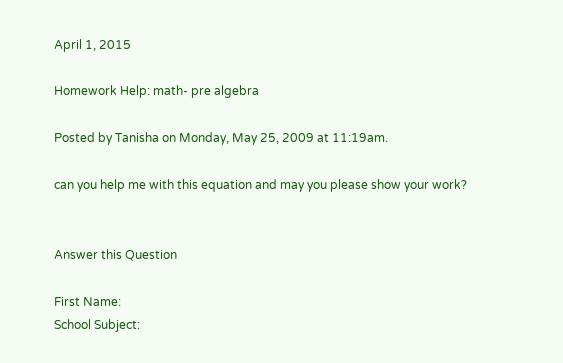April 1, 2015

Homework Help: math- pre algebra

Posted by Tanisha on Monday, May 25, 2009 at 11:19am.

can you help me with this equation and may you please show your work?


Answer this Question

First Name:
School Subject: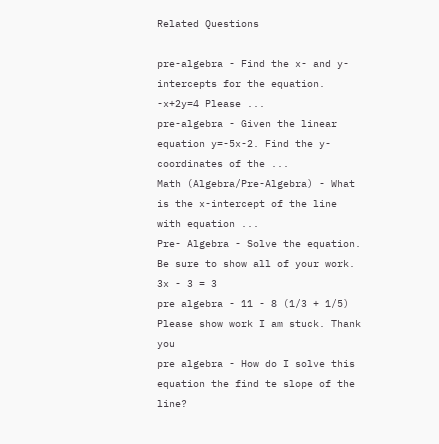Related Questions

pre-algebra - Find the x- and y- intercepts for the equation. -x+2y=4 Please ...
pre-algebra - Given the linear equation y=-5x-2. Find the y-coordinates of the ...
Math (Algebra/Pre-Algebra) - What is the x-intercept of the line with equation ...
Pre- Algebra - Solve the equation. Be sure to show all of your work. 3x - 3 = 3
pre algebra - 11 - 8 (1/3 + 1/5) Please show work I am stuck. Thank you
pre algebra - How do I solve this equation the find te slope of the line?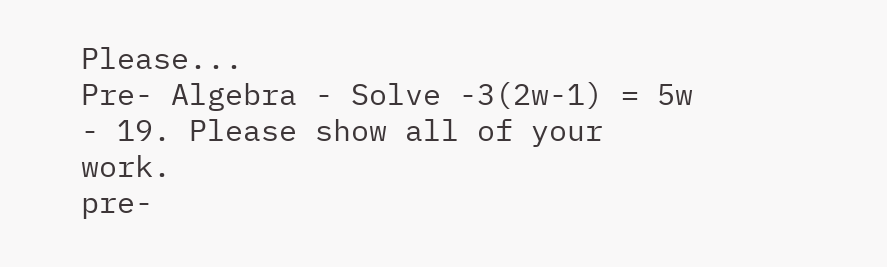Please...
Pre- Algebra - Solve -3(2w-1) = 5w - 19. Please show all of your work.
pre-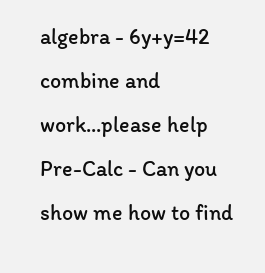algebra - 6y+y=42 combine and work...please help
Pre-Calc - Can you show me how to find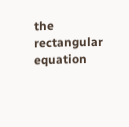the rectangular equation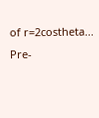of r=2costheta...
Pre-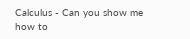Calculus - Can you show me how to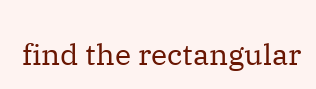find the rectangular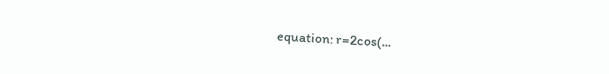equation: r=2cos(...